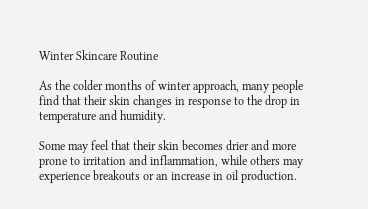Winter Skincare Routine

As the colder months of winter approach, many people find that their skin changes in response to the drop in temperature and humidity.

Some may feel that their skin becomes drier and more prone to irritation and inflammation, while others may experience breakouts or an increase in oil production.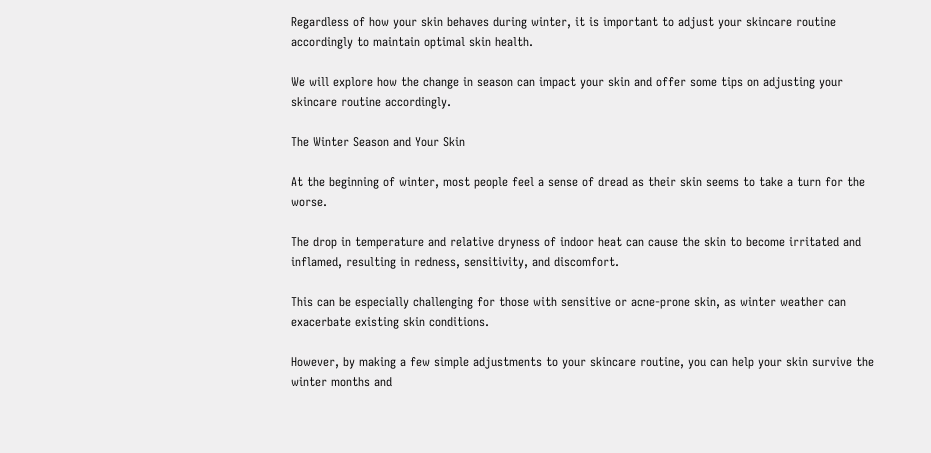Regardless of how your skin behaves during winter, it is important to adjust your skincare routine accordingly to maintain optimal skin health.

We will explore how the change in season can impact your skin and offer some tips on adjusting your skincare routine accordingly.

The Winter Season and Your Skin

At the beginning of winter, most people feel a sense of dread as their skin seems to take a turn for the worse.

The drop in temperature and relative dryness of indoor heat can cause the skin to become irritated and inflamed, resulting in redness, sensitivity, and discomfort.

This can be especially challenging for those with sensitive or acne-prone skin, as winter weather can exacerbate existing skin conditions.

However, by making a few simple adjustments to your skincare routine, you can help your skin survive the winter months and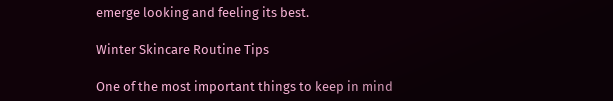emerge looking and feeling its best.

Winter Skincare Routine Tips

One of the most important things to keep in mind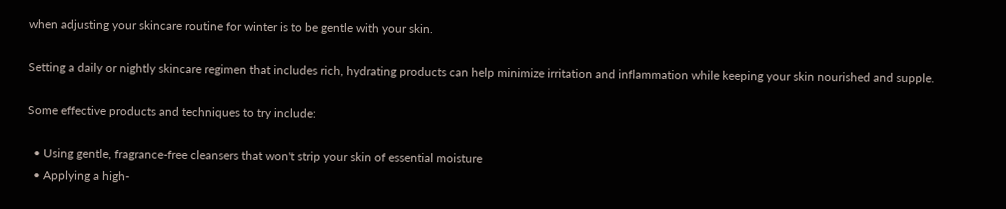when adjusting your skincare routine for winter is to be gentle with your skin.

Setting a daily or nightly skincare regimen that includes rich, hydrating products can help minimize irritation and inflammation while keeping your skin nourished and supple.

Some effective products and techniques to try include:

  • Using gentle, fragrance-free cleansers that won't strip your skin of essential moisture
  • Applying a high-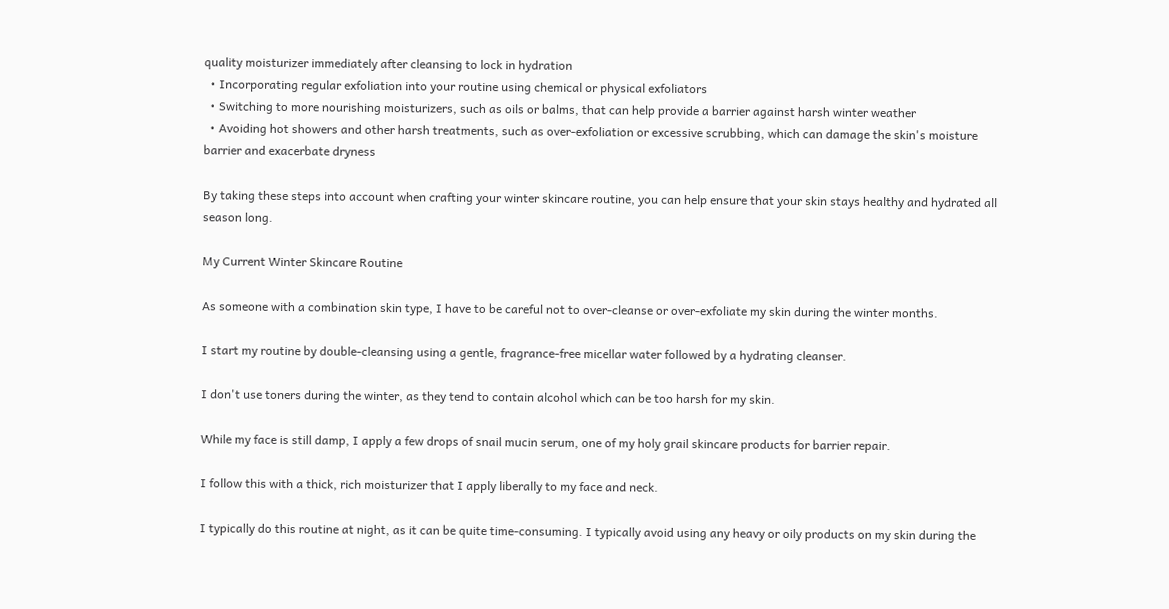quality moisturizer immediately after cleansing to lock in hydration
  • Incorporating regular exfoliation into your routine using chemical or physical exfoliators
  • Switching to more nourishing moisturizers, such as oils or balms, that can help provide a barrier against harsh winter weather
  • Avoiding hot showers and other harsh treatments, such as over-exfoliation or excessive scrubbing, which can damage the skin's moisture barrier and exacerbate dryness

By taking these steps into account when crafting your winter skincare routine, you can help ensure that your skin stays healthy and hydrated all season long.

My Current Winter Skincare Routine

As someone with a combination skin type, I have to be careful not to over-cleanse or over-exfoliate my skin during the winter months.

I start my routine by double-cleansing using a gentle, fragrance-free micellar water followed by a hydrating cleanser.

I don't use toners during the winter, as they tend to contain alcohol which can be too harsh for my skin.

While my face is still damp, I apply a few drops of snail mucin serum, one of my holy grail skincare products for barrier repair.

I follow this with a thick, rich moisturizer that I apply liberally to my face and neck.

I typically do this routine at night, as it can be quite time-consuming. I typically avoid using any heavy or oily products on my skin during the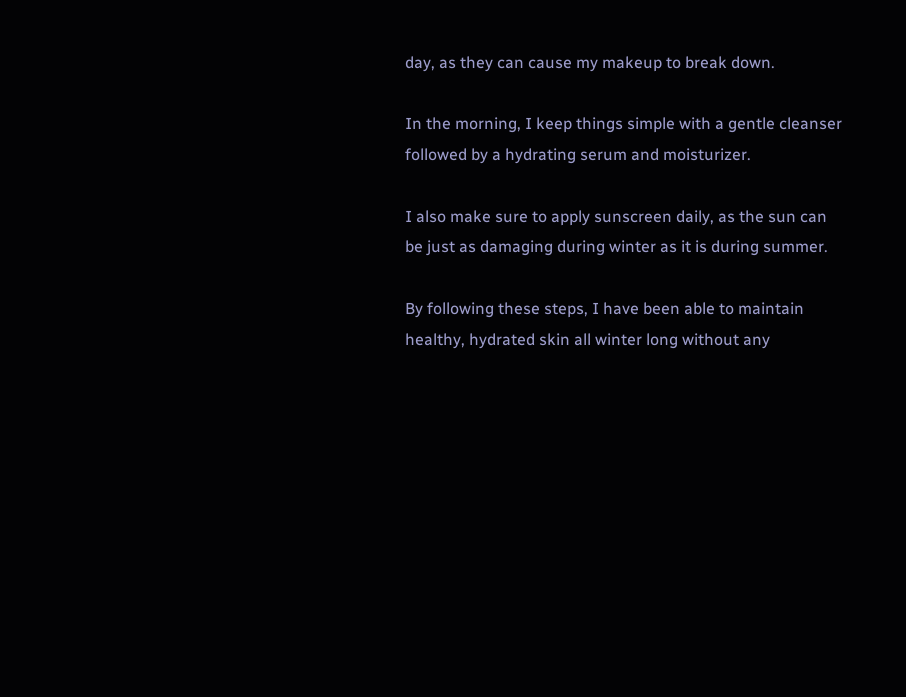day, as they can cause my makeup to break down.

In the morning, I keep things simple with a gentle cleanser followed by a hydrating serum and moisturizer.

I also make sure to apply sunscreen daily, as the sun can be just as damaging during winter as it is during summer.

By following these steps, I have been able to maintain healthy, hydrated skin all winter long without any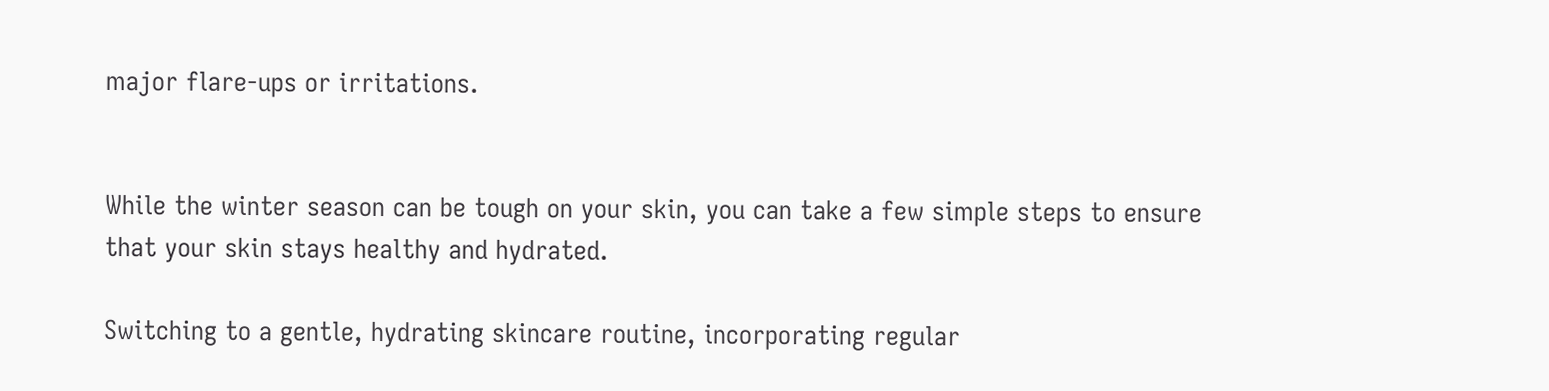major flare-ups or irritations.


While the winter season can be tough on your skin, you can take a few simple steps to ensure that your skin stays healthy and hydrated.

Switching to a gentle, hydrating skincare routine, incorporating regular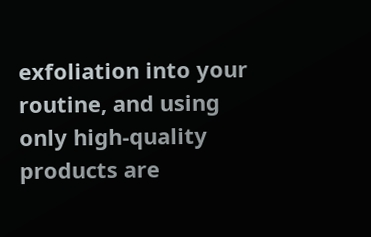exfoliation into your routine, and using only high-quality products are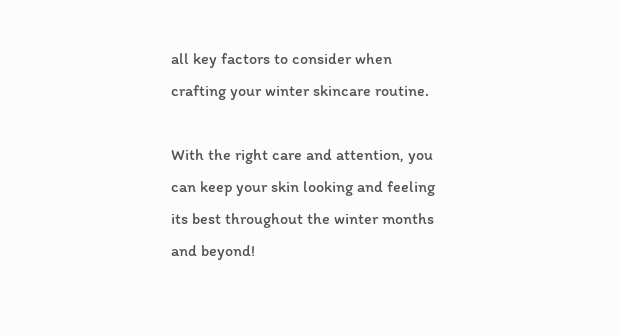all key factors to consider when crafting your winter skincare routine.

With the right care and attention, you can keep your skin looking and feeling its best throughout the winter months and beyond!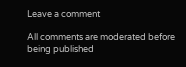Leave a comment

All comments are moderated before being published